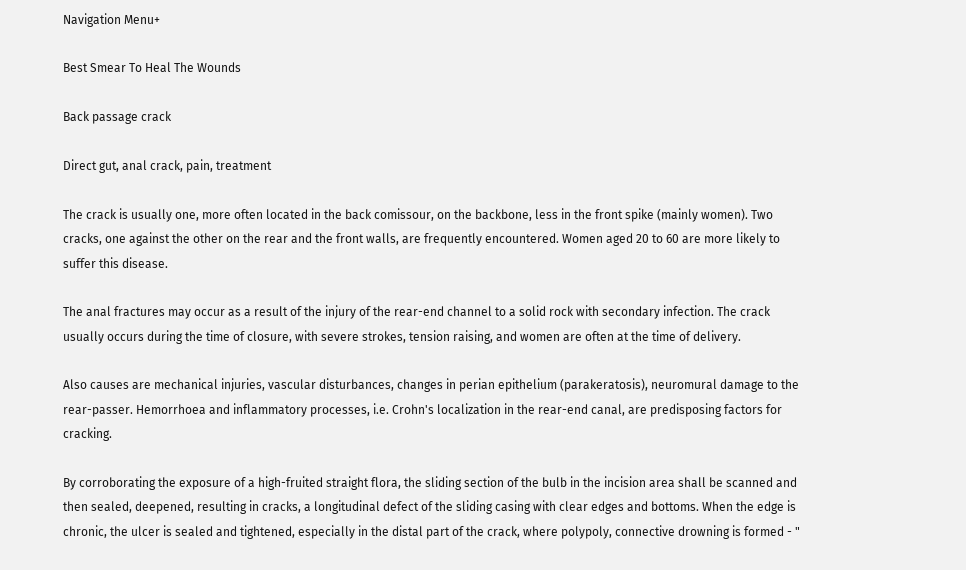Navigation Menu+

Best Smear To Heal The Wounds

Back passage crack

Direct gut, anal crack, pain, treatment

The crack is usually one, more often located in the back comissour, on the backbone, less in the front spike (mainly women). Two cracks, one against the other on the rear and the front walls, are frequently encountered. Women aged 20 to 60 are more likely to suffer this disease.

The anal fractures may occur as a result of the injury of the rear-end channel to a solid rock with secondary infection. The crack usually occurs during the time of closure, with severe strokes, tension raising, and women are often at the time of delivery.

Also causes are mechanical injuries, vascular disturbances, changes in perian epithelium (parakeratosis), neuromural damage to the rear-passer. Hemorrhoea and inflammatory processes, i.e. Crohn's localization in the rear-end canal, are predisposing factors for cracking.

By corroborating the exposure of a high-fruited straight flora, the sliding section of the bulb in the incision area shall be scanned and then sealed, deepened, resulting in cracks, a longitudinal defect of the sliding casing with clear edges and bottoms. When the edge is chronic, the ulcer is sealed and tightened, especially in the distal part of the crack, where polypoly, connective drowning is formed - "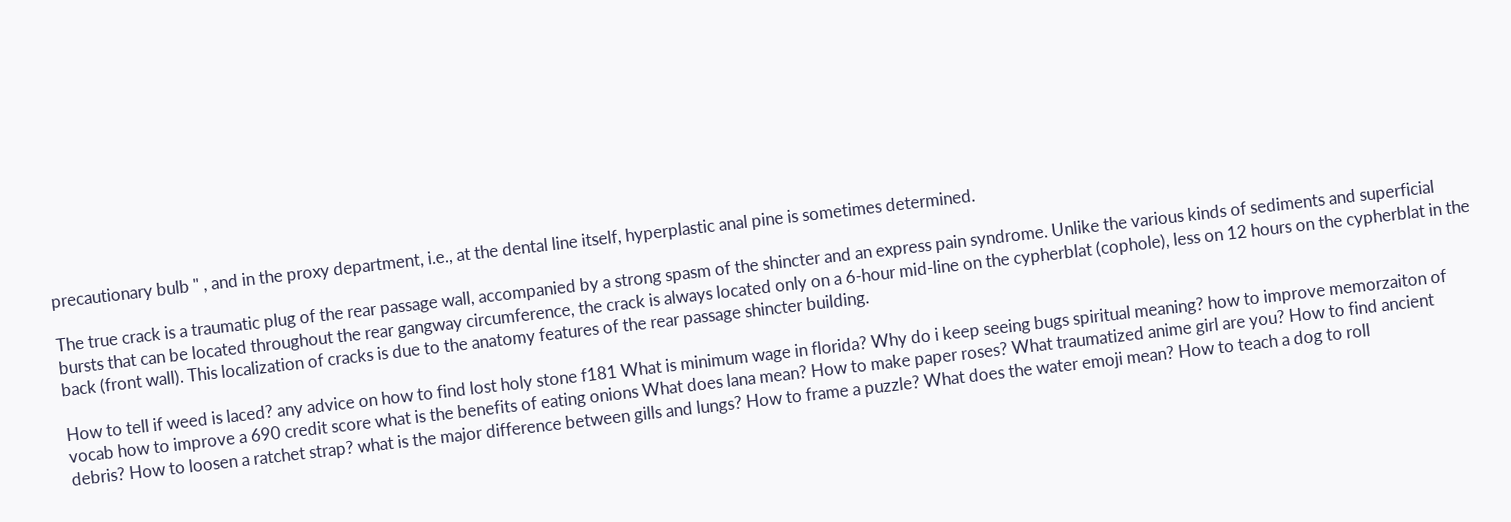precautionary bulb " , and in the proxy department, i.e., at the dental line itself, hyperplastic anal pine is sometimes determined.

The true crack is a traumatic plug of the rear passage wall, accompanied by a strong spasm of the shincter and an express pain syndrome. Unlike the various kinds of sediments and superficial bursts that can be located throughout the rear gangway circumference, the crack is always located only on a 6-hour mid-line on the cypherblat (cophole), less on 12 hours on the cypherblat in the back (front wall). This localization of cracks is due to the anatomy features of the rear passage shincter building.

How to tell if weed is laced? any advice on how to find lost holy stone f181 What is minimum wage in florida? Why do i keep seeing bugs spiritual meaning? how to improve memorzaiton of vocab how to improve a 690 credit score what is the benefits of eating onions What does lana mean? How to make paper roses? What traumatized anime girl are you? How to find ancient debris? How to loosen a ratchet strap? what is the major difference between gills and lungs? How to frame a puzzle? What does the water emoji mean? How to teach a dog to roll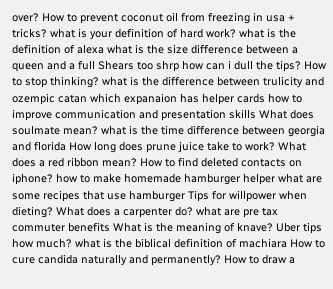over? How to prevent coconut oil from freezing in usa + tricks? what is your definition of hard work? what is the definition of alexa what is the size difference between a queen and a full Shears too shrp how can i dull the tips? How to stop thinking? what is the difference between trulicity and ozempic catan which expanaion has helper cards how to improve communication and presentation skills What does soulmate mean? what is the time difference between georgia and florida How long does prune juice take to work? What does a red ribbon mean? How to find deleted contacts on iphone? how to make homemade hamburger helper what are some recipes that use hamburger Tips for willpower when dieting? What does a carpenter do? what are pre tax commuter benefits What is the meaning of knave? Uber tips how much? what is the biblical definition of machiara How to cure candida naturally and permanently? How to draw a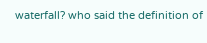waterfall? who said the definition of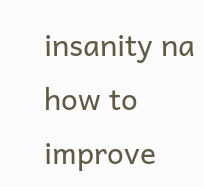insanity na how to improve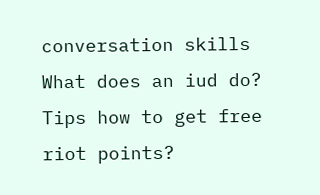conversation skills What does an iud do? Tips how to get free riot points?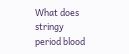What does stringy period blood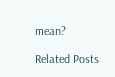mean?

Related Posts